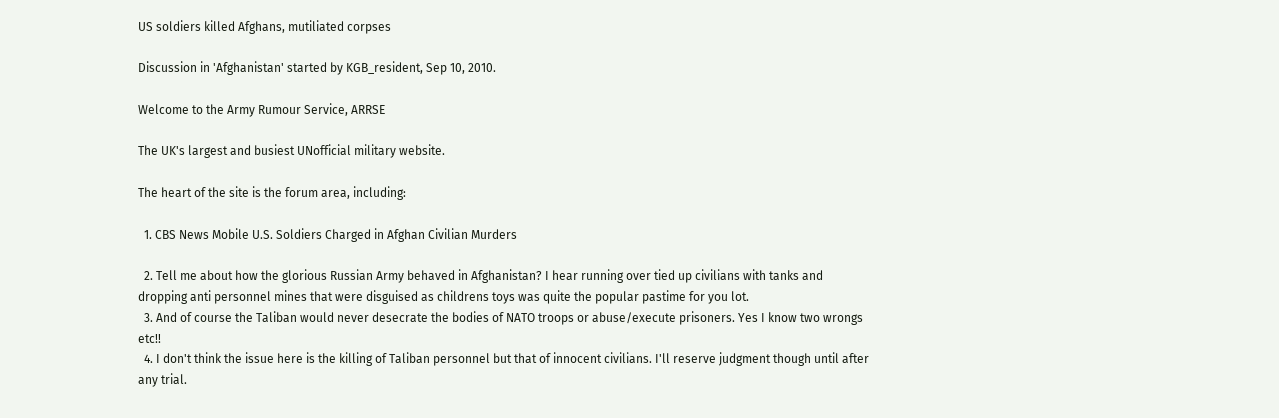US soldiers killed Afghans, mutiliated corpses

Discussion in 'Afghanistan' started by KGB_resident, Sep 10, 2010.

Welcome to the Army Rumour Service, ARRSE

The UK's largest and busiest UNofficial military website.

The heart of the site is the forum area, including:

  1. CBS News Mobile U.S. Soldiers Charged in Afghan Civilian Murders

  2. Tell me about how the glorious Russian Army behaved in Afghanistan? I hear running over tied up civilians with tanks and dropping anti personnel mines that were disguised as childrens toys was quite the popular pastime for you lot.
  3. And of course the Taliban would never desecrate the bodies of NATO troops or abuse/execute prisoners. Yes I know two wrongs etc!!
  4. I don't think the issue here is the killing of Taliban personnel but that of innocent civilians. I'll reserve judgment though until after any trial.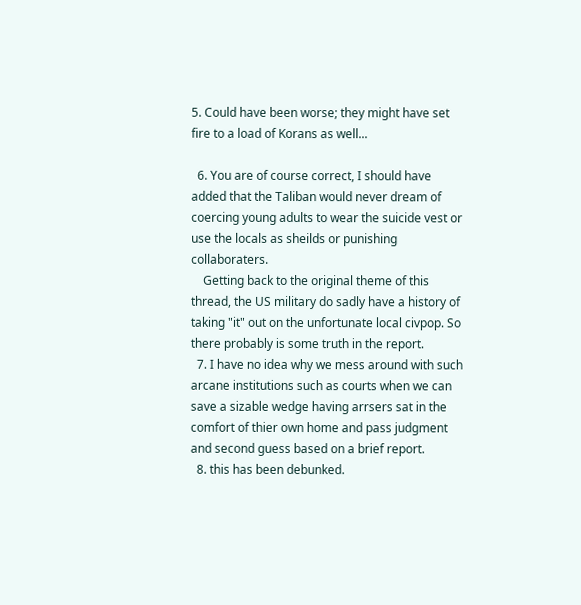5. Could have been worse; they might have set fire to a load of Korans as well...

  6. You are of course correct, I should have added that the Taliban would never dream of coercing young adults to wear the suicide vest or use the locals as sheilds or punishing collaboraters.
    Getting back to the original theme of this thread, the US military do sadly have a history of taking "it" out on the unfortunate local civpop. So there probably is some truth in the report.
  7. I have no idea why we mess around with such arcane institutions such as courts when we can save a sizable wedge having arrsers sat in the comfort of thier own home and pass judgment and second guess based on a brief report.
  8. this has been debunked.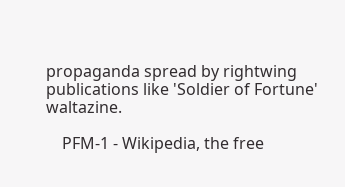propaganda spread by rightwing publications like 'Soldier of Fortune' waltazine.

    PFM-1 - Wikipedia, the free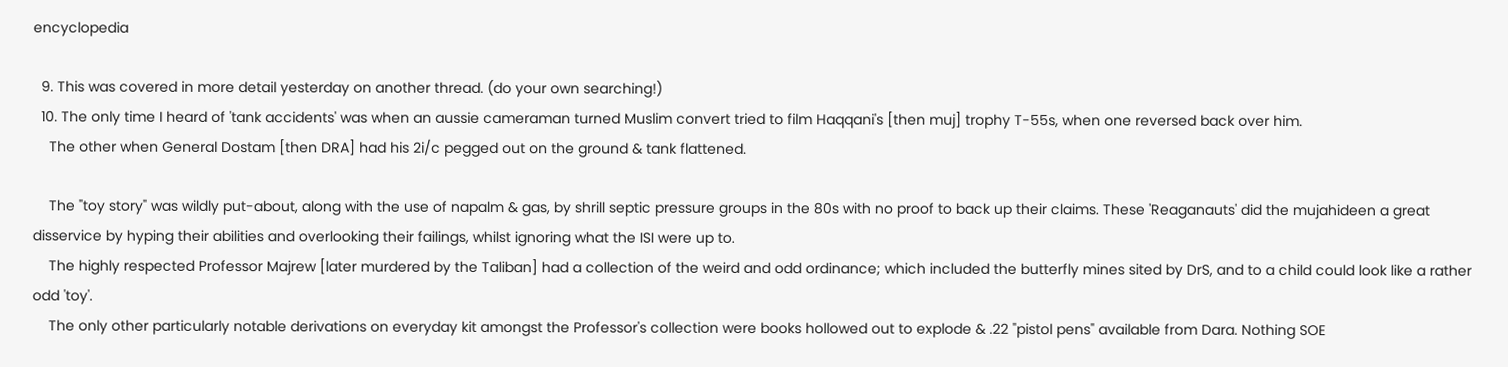encyclopedia

  9. This was covered in more detail yesterday on another thread. (do your own searching!)
  10. The only time I heard of 'tank accidents' was when an aussie cameraman turned Muslim convert tried to film Haqqani's [then muj] trophy T-55s, when one reversed back over him.
    The other when General Dostam [then DRA] had his 2i/c pegged out on the ground & tank flattened.

    The "toy story" was wildly put-about, along with the use of napalm & gas, by shrill septic pressure groups in the 80s with no proof to back up their claims. These 'Reaganauts' did the mujahideen a great disservice by hyping their abilities and overlooking their failings, whilst ignoring what the ISI were up to.
    The highly respected Professor Majrew [later murdered by the Taliban] had a collection of the weird and odd ordinance; which included the butterfly mines sited by DrS, and to a child could look like a rather odd 'toy'.
    The only other particularly notable derivations on everyday kit amongst the Professor's collection were books hollowed out to explode & .22 "pistol pens" available from Dara. Nothing SOE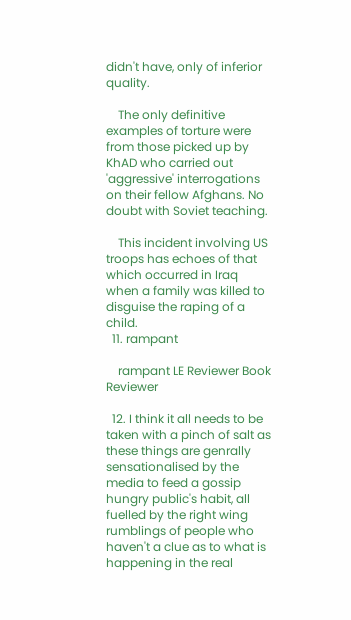didn't have, only of inferior quality.

    The only definitive examples of torture were from those picked up by KhAD who carried out 'aggressive' interrogations on their fellow Afghans. No doubt with Soviet teaching.

    This incident involving US troops has echoes of that which occurred in Iraq when a family was killed to disguise the raping of a child.
  11. rampant

    rampant LE Reviewer Book Reviewer

  12. I think it all needs to be taken with a pinch of salt as these things are genrally sensationalised by the media to feed a gossip hungry public's habit, all fuelled by the right wing rumblings of people who haven't a clue as to what is happening in the real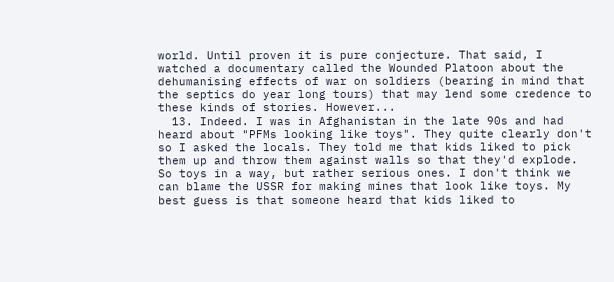world. Until proven it is pure conjecture. That said, I watched a documentary called the Wounded Platoon about the dehumanising effects of war on soldiers (bearing in mind that the septics do year long tours) that may lend some credence to these kinds of stories. However...
  13. Indeed. I was in Afghanistan in the late 90s and had heard about "PFMs looking like toys". They quite clearly don't so I asked the locals. They told me that kids liked to pick them up and throw them against walls so that they'd explode. So toys in a way, but rather serious ones. I don't think we can blame the USSR for making mines that look like toys. My best guess is that someone heard that kids liked to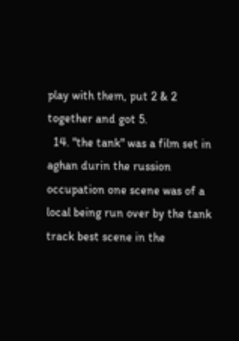play with them, put 2 & 2 together and got 5.
  14. "the tank" was a film set in aghan durin the russion occupation one scene was of a local being run over by the tank track best scene in the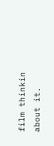film thinkin about it.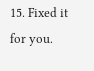15. Fixed it for you.